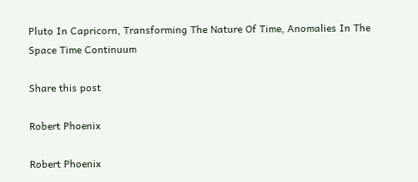Pluto In Capricorn, Transforming The Nature Of Time, Anomalies In The Space Time Continuum

Share this post

Robert Phoenix

Robert Phoenix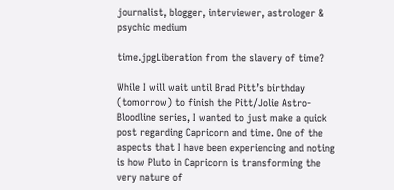journalist, blogger, interviewer, astrologer & psychic medium

time.jpgLiberation from the slavery of time?

While I will wait until Brad Pitt’s birthday (tomorrow) to finish the Pitt/Jolie Astro-Bloodline series, I wanted to just make a quick post regarding Capricorn and time. One of the aspects that I have been experiencing and noting is how Pluto in Capricorn is transforming the very nature of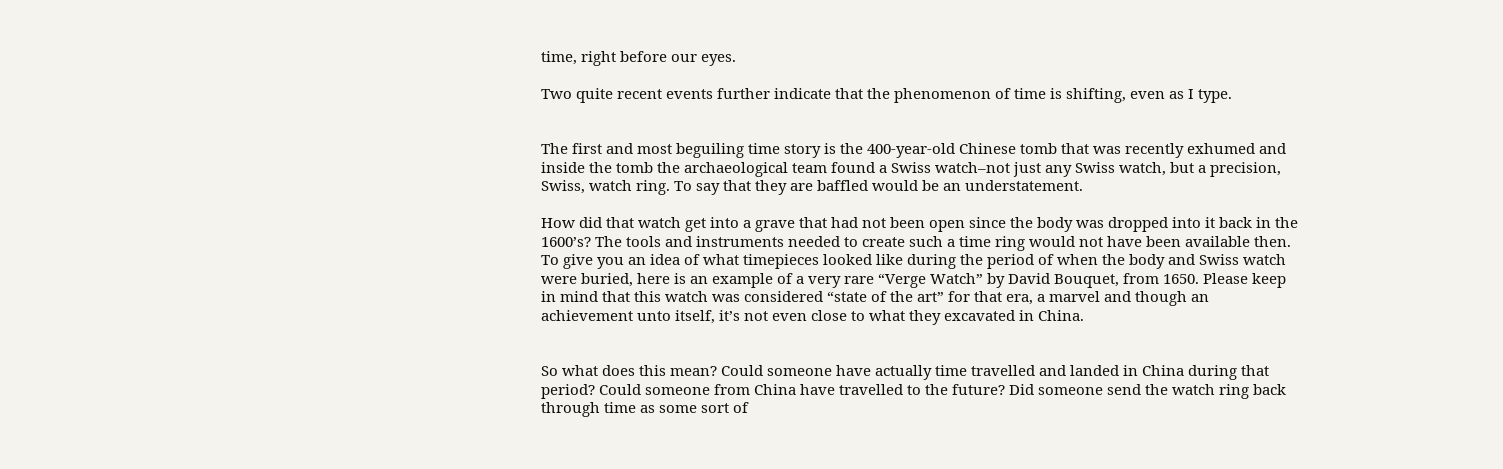time, right before our eyes.

Two quite recent events further indicate that the phenomenon of time is shifting, even as I type.


The first and most beguiling time story is the 400-year-old Chinese tomb that was recently exhumed and inside the tomb the archaeological team found a Swiss watch–not just any Swiss watch, but a precision, Swiss, watch ring. To say that they are baffled would be an understatement.

How did that watch get into a grave that had not been open since the body was dropped into it back in the 1600’s? The tools and instruments needed to create such a time ring would not have been available then. To give you an idea of what timepieces looked like during the period of when the body and Swiss watch were buried, here is an example of a very rare “Verge Watch” by David Bouquet, from 1650. Please keep in mind that this watch was considered “state of the art” for that era, a marvel and though an achievement unto itself, it’s not even close to what they excavated in China.


So what does this mean? Could someone have actually time travelled and landed in China during that period? Could someone from China have travelled to the future? Did someone send the watch ring back through time as some sort of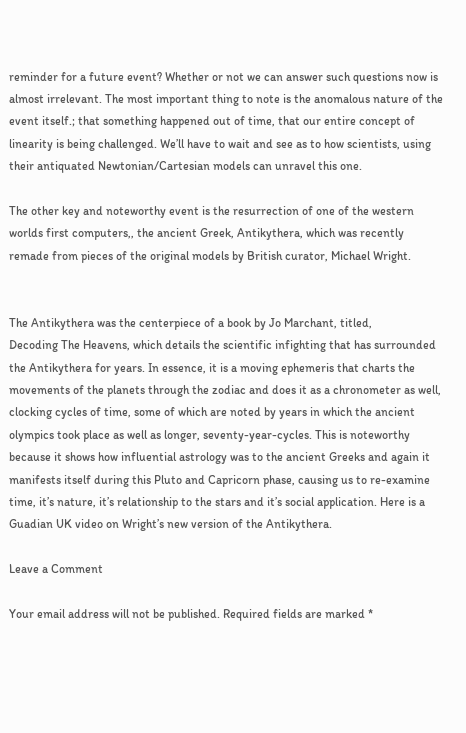reminder for a future event? Whether or not we can answer such questions now is almost irrelevant. The most important thing to note is the anomalous nature of the event itself.; that something happened out of time, that our entire concept of linearity is being challenged. We’ll have to wait and see as to how scientists, using their antiquated Newtonian/Cartesian models can unravel this one.

The other key and noteworthy event is the resurrection of one of the western worlds first computers,, the ancient Greek, Antikythera, which was recently remade from pieces of the original models by British curator, Michael Wright.


The Antikythera was the centerpiece of a book by Jo Marchant, titled,
Decoding The Heavens, which details the scientific infighting that has surrounded the Antikythera for years. In essence, it is a moving ephemeris that charts the movements of the planets through the zodiac and does it as a chronometer as well, clocking cycles of time, some of which are noted by years in which the ancient olympics took place as well as longer, seventy-year-cycles. This is noteworthy because it shows how influential astrology was to the ancient Greeks and again it manifests itself during this Pluto and Capricorn phase, causing us to re-examine time, it’s nature, it’s relationship to the stars and it’s social application. Here is a Guadian UK video on Wright’s new version of the Antikythera.

Leave a Comment

Your email address will not be published. Required fields are marked *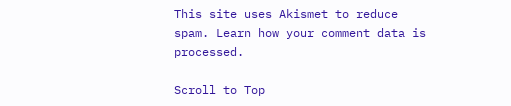This site uses Akismet to reduce spam. Learn how your comment data is processed.

Scroll to Top